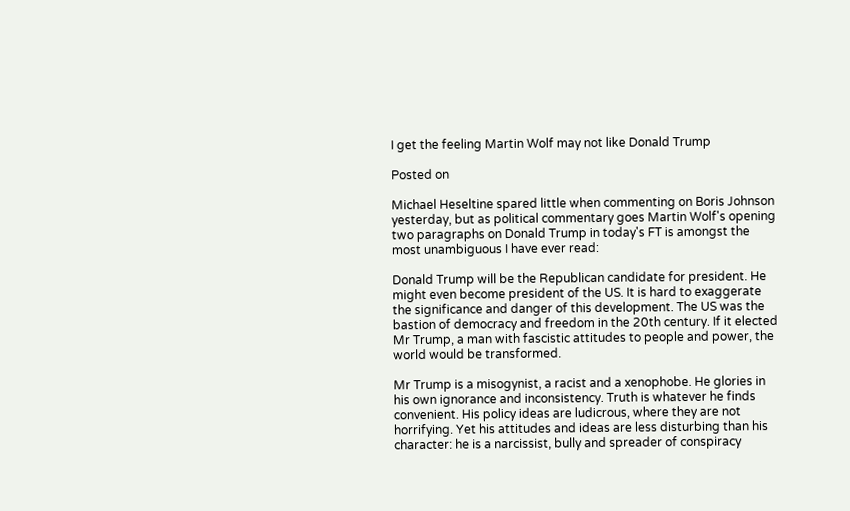I get the feeling Martin Wolf may not like Donald Trump

Posted on

Michael Heseltine spared little when commenting on Boris Johnson yesterday, but as political commentary goes Martin Wolf's opening two paragraphs on Donald Trump in today's FT is amongst the most unambiguous I have ever read:

Donald Trump will be the Republican candidate for president. He might even become president of the US. It is hard to exaggerate the significance and danger of this development. The US was the bastion of democracy and freedom in the 20th century. If it elected Mr Trump, a man with fascistic attitudes to people and power, the world would be transformed.

Mr Trump is a misogynist, a racist and a xenophobe. He glories in his own ignorance and inconsistency. Truth is whatever he finds convenient. His policy ideas are ludicrous, where they are not horrifying. Yet his attitudes and ideas are less disturbing than his character: he is a narcissist, bully and spreader of conspiracy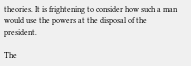theories. It is frightening to consider how such a man would use the powers at the disposal of the president.

The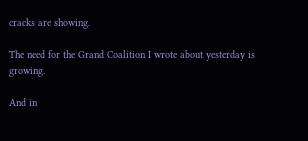cracks are showing.

The need for the Grand Coalition I wrote about yesterday is growing.

And in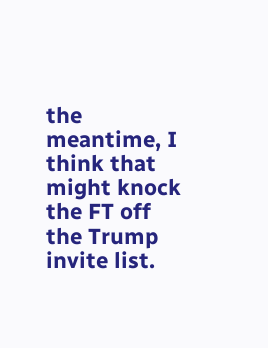the meantime, I think that might knock the FT off the Trump invite list.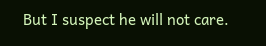But I suspect he will not care.